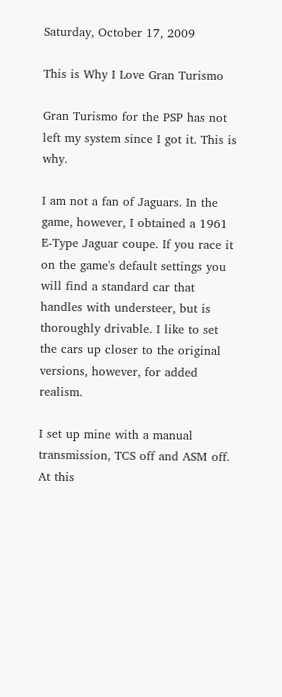Saturday, October 17, 2009

This is Why I Love Gran Turismo

Gran Turismo for the PSP has not left my system since I got it. This is why.

I am not a fan of Jaguars. In the game, however, I obtained a 1961 E-Type Jaguar coupe. If you race it on the game's default settings you will find a standard car that handles with understeer, but is thoroughly drivable. I like to set the cars up closer to the original versions, however, for added realism.

I set up mine with a manual transmission, TCS off and ASM off. At this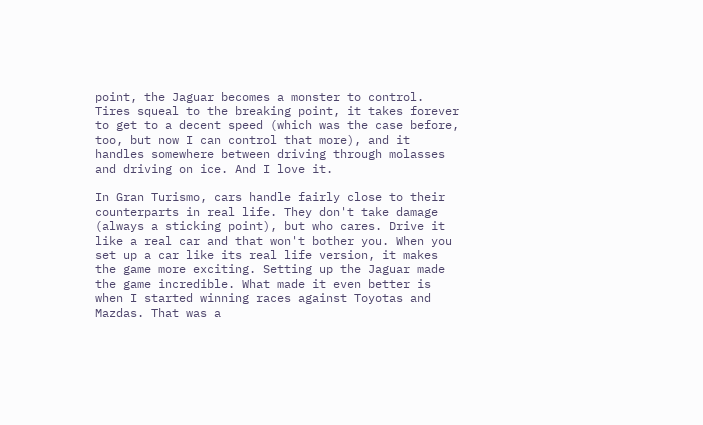point, the Jaguar becomes a monster to control. Tires squeal to the breaking point, it takes forever to get to a decent speed (which was the case before, too, but now I can control that more), and it handles somewhere between driving through molasses and driving on ice. And I love it.

In Gran Turismo, cars handle fairly close to their counterparts in real life. They don't take damage (always a sticking point), but who cares. Drive it like a real car and that won't bother you. When you set up a car like its real life version, it makes the game more exciting. Setting up the Jaguar made the game incredible. What made it even better is when I started winning races against Toyotas and Mazdas. That was a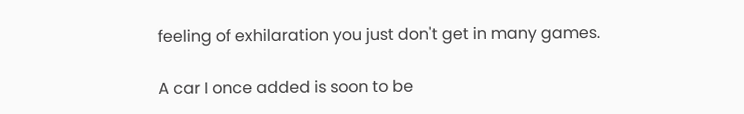feeling of exhilaration you just don't get in many games.

A car I once added is soon to be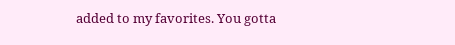added to my favorites. You gotta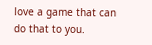love a game that can do that to you.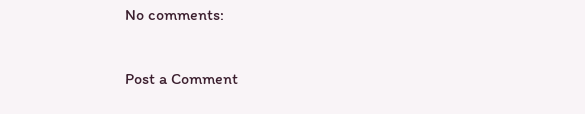No comments:

Post a Comment